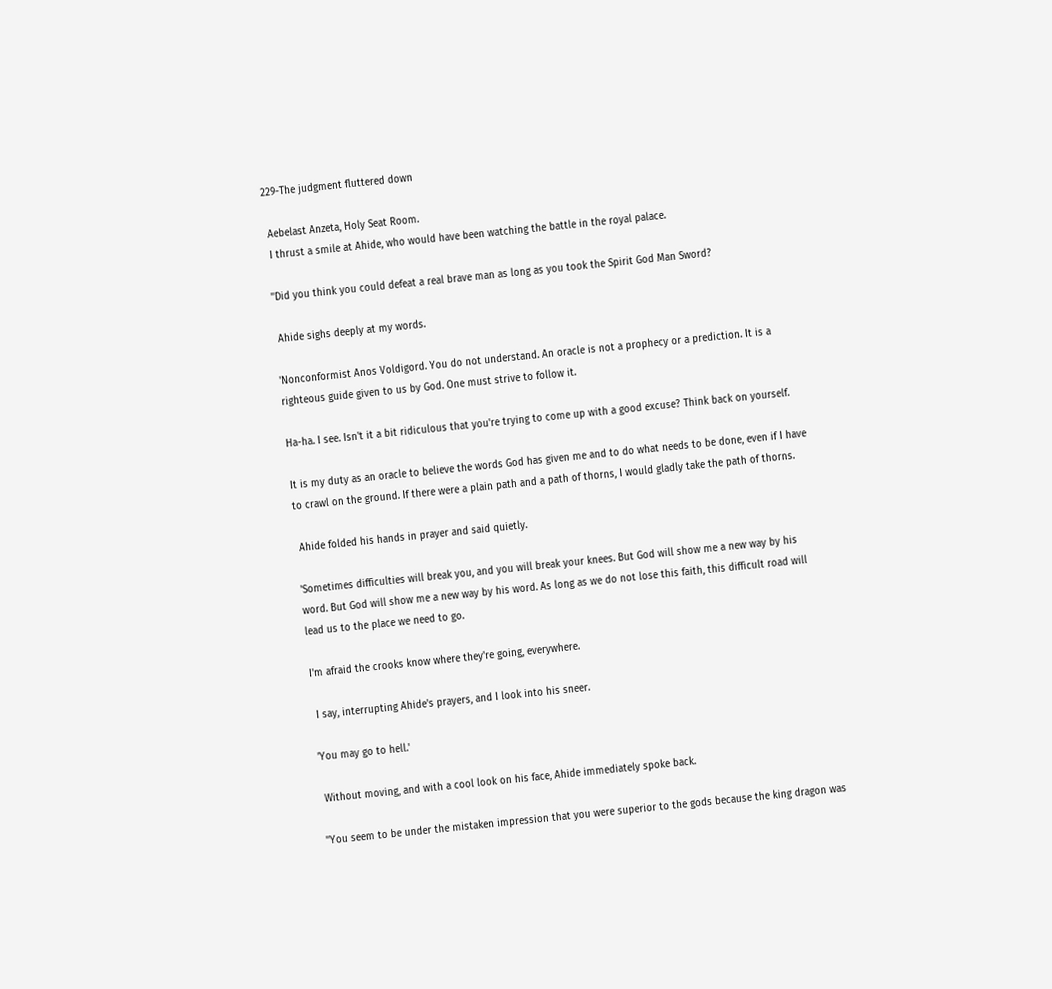229-The judgment fluttered down

 Aebelast Anzeta, Holy Seat Room.
 I thrust a smile at Ahide, who would have been watching the battle in the royal palace.

''Did you think you could defeat a real brave man as long as you took the Spirit God Man Sword?

 Ahide sighs deeply at my words.

'Nonconformist Anos Voldigord. You do not understand. An oracle is not a prophecy or a prediction. It is a righteous guide given to us by God. One must strive to follow it.

Ha-ha. I see. Isn't it a bit ridiculous that you're trying to come up with a good excuse? Think back on yourself.

It is my duty as an oracle to believe the words God has given me and to do what needs to be done, even if I have to crawl on the ground. If there were a plain path and a path of thorns, I would gladly take the path of thorns.

 Ahide folded his hands in prayer and said quietly.

'Sometimes difficulties will break you, and you will break your knees. But God will show me a new way by his word. But God will show me a new way by his word. As long as we do not lose this faith, this difficult road will lead us to the place we need to go.

I'm afraid the crooks know where they're going, everywhere.

 I say, interrupting Ahide's prayers, and I look into his sneer.

'You may go to hell.'

 Without moving, and with a cool look on his face, Ahide immediately spoke back.

''You seem to be under the mistaken impression that you were superior to the gods because the king dragon was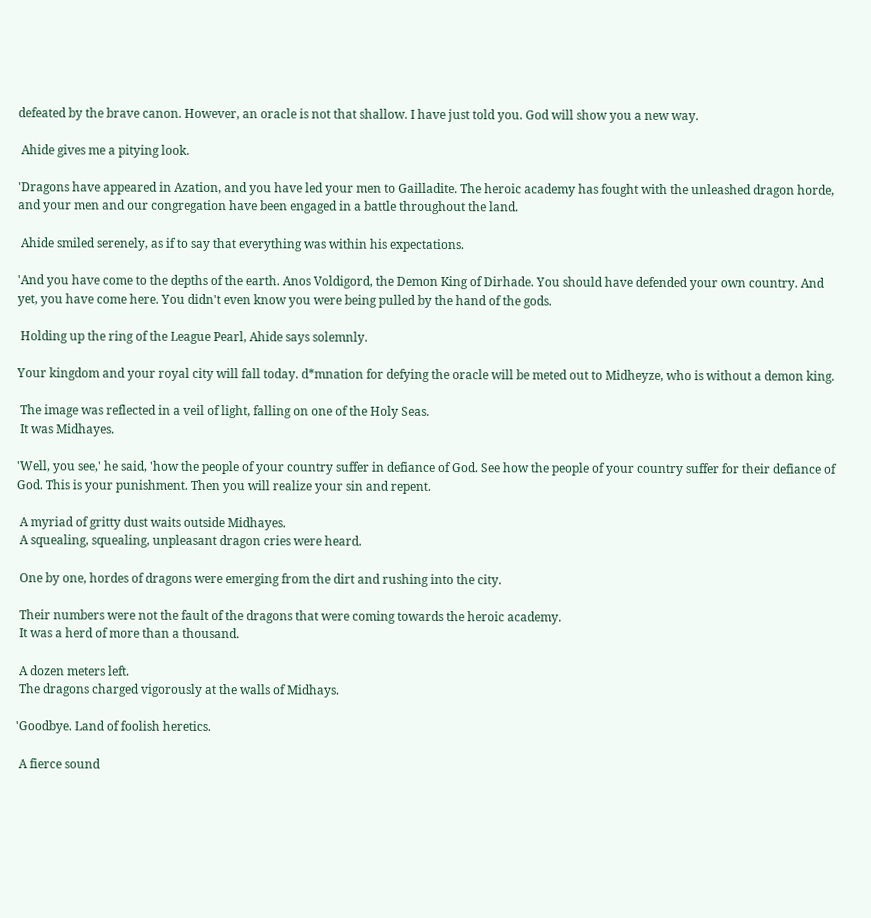defeated by the brave canon. However, an oracle is not that shallow. I have just told you. God will show you a new way.

 Ahide gives me a pitying look.

'Dragons have appeared in Azation, and you have led your men to Gailladite. The heroic academy has fought with the unleashed dragon horde, and your men and our congregation have been engaged in a battle throughout the land.

 Ahide smiled serenely, as if to say that everything was within his expectations.

'And you have come to the depths of the earth. Anos Voldigord, the Demon King of Dirhade. You should have defended your own country. And yet, you have come here. You didn't even know you were being pulled by the hand of the gods.

 Holding up the ring of the League Pearl, Ahide says solemnly.

Your kingdom and your royal city will fall today. d*mnation for defying the oracle will be meted out to Midheyze, who is without a demon king.

 The image was reflected in a veil of light, falling on one of the Holy Seas.
 It was Midhayes.

'Well, you see,' he said, 'how the people of your country suffer in defiance of God. See how the people of your country suffer for their defiance of God. This is your punishment. Then you will realize your sin and repent.

 A myriad of gritty dust waits outside Midhayes.
 A squealing, squealing, unpleasant dragon cries were heard.

 One by one, hordes of dragons were emerging from the dirt and rushing into the city.

 Their numbers were not the fault of the dragons that were coming towards the heroic academy.
 It was a herd of more than a thousand.

 A dozen meters left.
 The dragons charged vigorously at the walls of Midhays.

'Goodbye. Land of foolish heretics.

 A fierce sound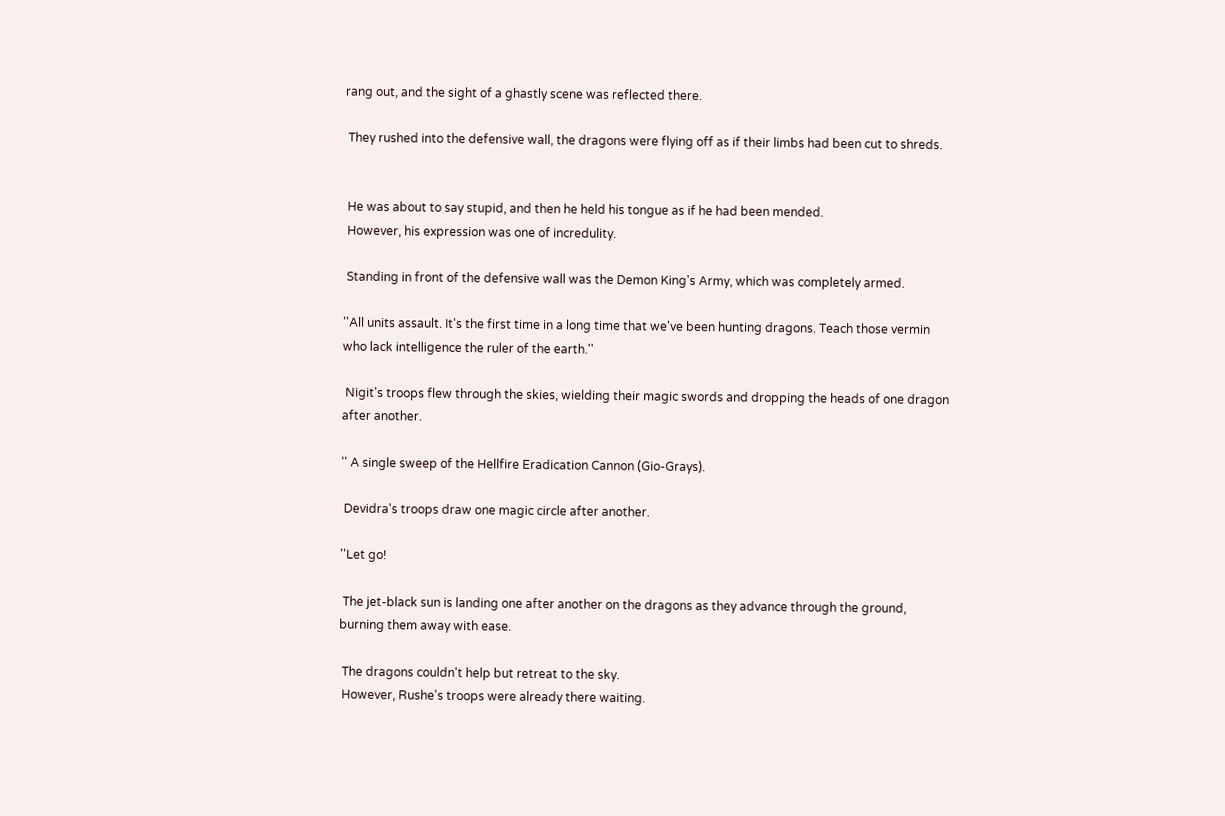rang out, and the sight of a ghastly scene was reflected there.

 They rushed into the defensive wall, the dragons were flying off as if their limbs had been cut to shreds.


 He was about to say stupid, and then he held his tongue as if he had been mended.
 However, his expression was one of incredulity.

 Standing in front of the defensive wall was the Demon King's Army, which was completely armed.

''All units assault. It's the first time in a long time that we've been hunting dragons. Teach those vermin who lack intelligence the ruler of the earth.''

 Nigit's troops flew through the skies, wielding their magic swords and dropping the heads of one dragon after another.

'' A single sweep of the Hellfire Eradication Cannon (Gio-Grays).

 Devidra's troops draw one magic circle after another.

''Let go!

 The jet-black sun is landing one after another on the dragons as they advance through the ground, burning them away with ease.

 The dragons couldn't help but retreat to the sky.
 However, Rushe's troops were already there waiting.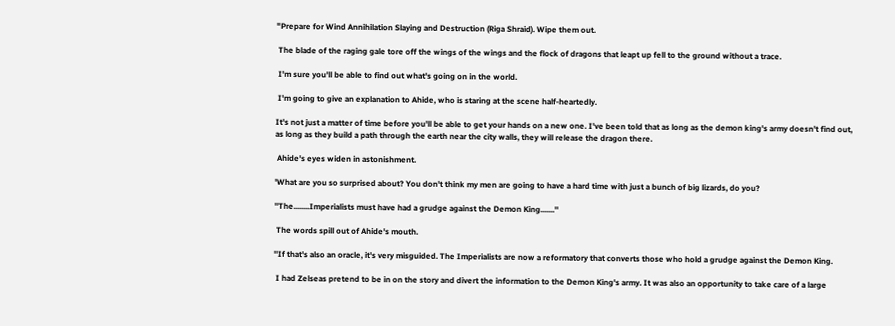"Prepare for Wind Annihilation Slaying and Destruction (Riga Shraid). Wipe them out.

 The blade of the raging gale tore off the wings of the wings and the flock of dragons that leapt up fell to the ground without a trace.

 I'm sure you'll be able to find out what's going on in the world.

 I'm going to give an explanation to Ahide, who is staring at the scene half-heartedly.

It's not just a matter of time before you'll be able to get your hands on a new one. I've been told that as long as the demon king's army doesn't find out, as long as they build a path through the earth near the city walls, they will release the dragon there.

 Ahide's eyes widen in astonishment.

'What are you so surprised about? You don't think my men are going to have a hard time with just a bunch of big lizards, do you?

''The........Imperialists must have had a grudge against the Demon King.......''

 The words spill out of Ahide's mouth.

''If that's also an oracle, it's very misguided. The Imperialists are now a reformatory that converts those who hold a grudge against the Demon King.

 I had Zelseas pretend to be in on the story and divert the information to the Demon King's army. It was also an opportunity to take care of a large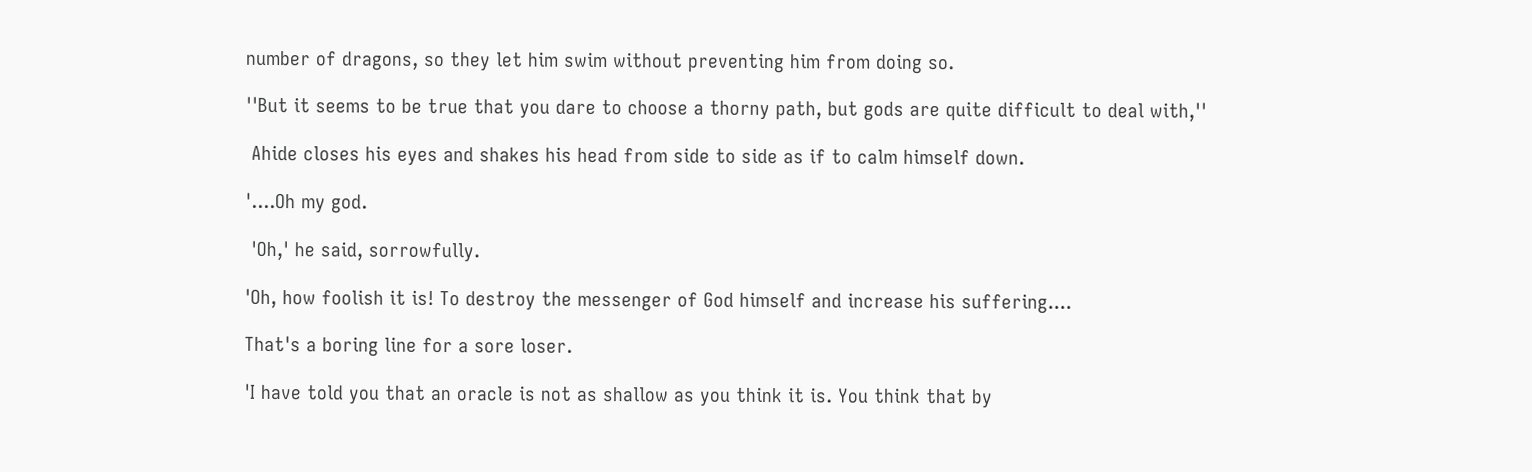number of dragons, so they let him swim without preventing him from doing so.

''But it seems to be true that you dare to choose a thorny path, but gods are quite difficult to deal with,''

 Ahide closes his eyes and shakes his head from side to side as if to calm himself down.

'....Oh my god.

 'Oh,' he said, sorrowfully.

'Oh, how foolish it is! To destroy the messenger of God himself and increase his suffering....

That's a boring line for a sore loser.

'I have told you that an oracle is not as shallow as you think it is. You think that by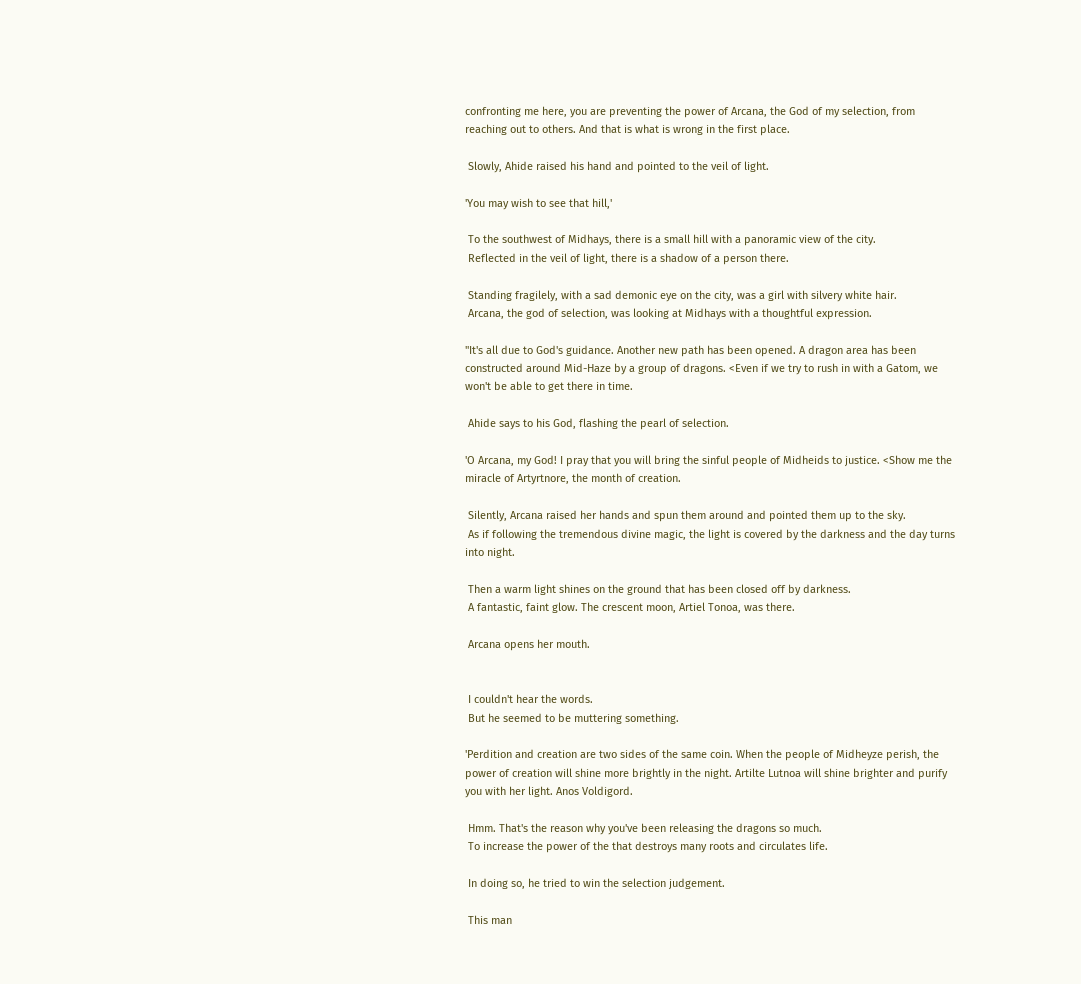confronting me here, you are preventing the power of Arcana, the God of my selection, from reaching out to others. And that is what is wrong in the first place.

 Slowly, Ahide raised his hand and pointed to the veil of light.

'You may wish to see that hill,'

 To the southwest of Midhays, there is a small hill with a panoramic view of the city.
 Reflected in the veil of light, there is a shadow of a person there.

 Standing fragilely, with a sad demonic eye on the city, was a girl with silvery white hair.
 Arcana, the god of selection, was looking at Midhays with a thoughtful expression.

''It's all due to God's guidance. Another new path has been opened. A dragon area has been constructed around Mid-Haze by a group of dragons. <Even if we try to rush in with a Gatom, we won't be able to get there in time.

 Ahide says to his God, flashing the pearl of selection.

'O Arcana, my God! I pray that you will bring the sinful people of Midheids to justice. <Show me the miracle of Artyrtnore, the month of creation.

 Silently, Arcana raised her hands and spun them around and pointed them up to the sky.
 As if following the tremendous divine magic, the light is covered by the darkness and the day turns into night.

 Then a warm light shines on the ground that has been closed off by darkness.
 A fantastic, faint glow. The crescent moon, Artiel Tonoa, was there.

 Arcana opens her mouth.


 I couldn't hear the words.
 But he seemed to be muttering something.

'Perdition and creation are two sides of the same coin. When the people of Midheyze perish, the power of creation will shine more brightly in the night. Artilte Lutnoa will shine brighter and purify you with her light. Anos Voldigord.

 Hmm. That's the reason why you've been releasing the dragons so much.
 To increase the power of the that destroys many roots and circulates life.

 In doing so, he tried to win the selection judgement.

 This man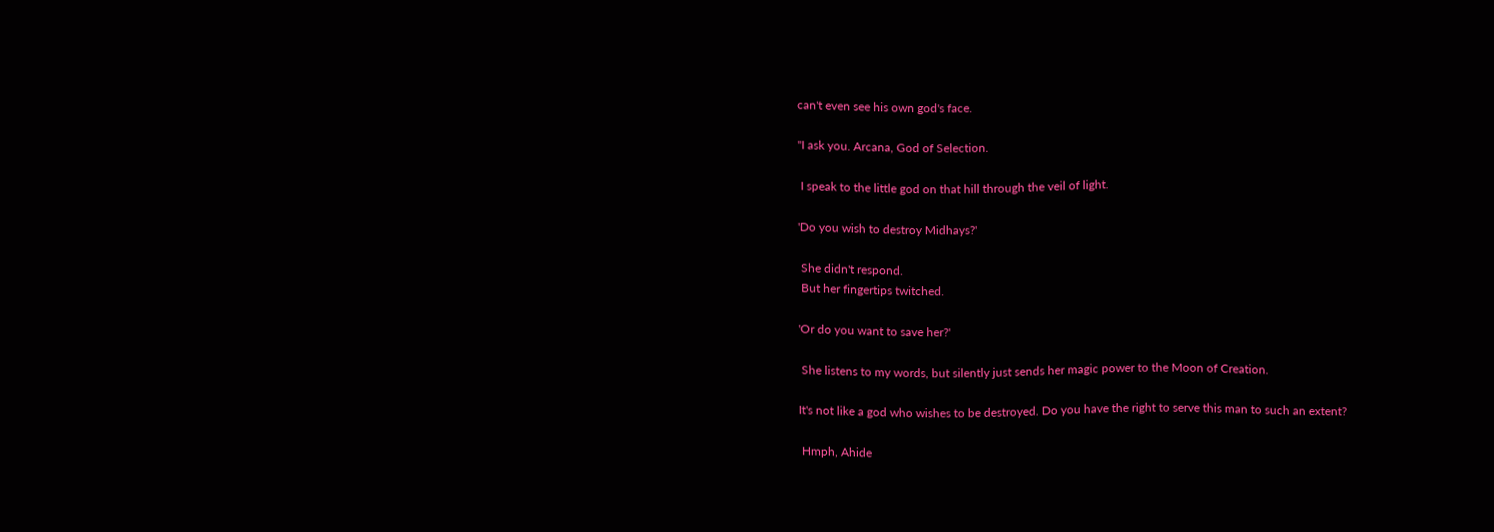can't even see his own god's face.

"I ask you. Arcana, God of Selection.

 I speak to the little god on that hill through the veil of light.

'Do you wish to destroy Midhays?'

 She didn't respond.
 But her fingertips twitched.

'Or do you want to save her?'

 She listens to my words, but silently just sends her magic power to the Moon of Creation.

It's not like a god who wishes to be destroyed. Do you have the right to serve this man to such an extent?

 Hmph, Ahide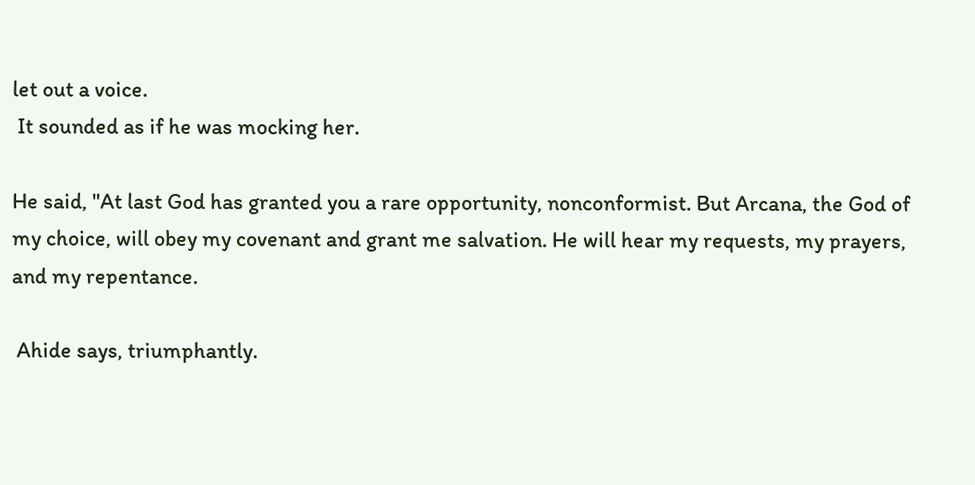let out a voice.
 It sounded as if he was mocking her.

He said, "At last God has granted you a rare opportunity, nonconformist. But Arcana, the God of my choice, will obey my covenant and grant me salvation. He will hear my requests, my prayers, and my repentance.

 Ahide says, triumphantly.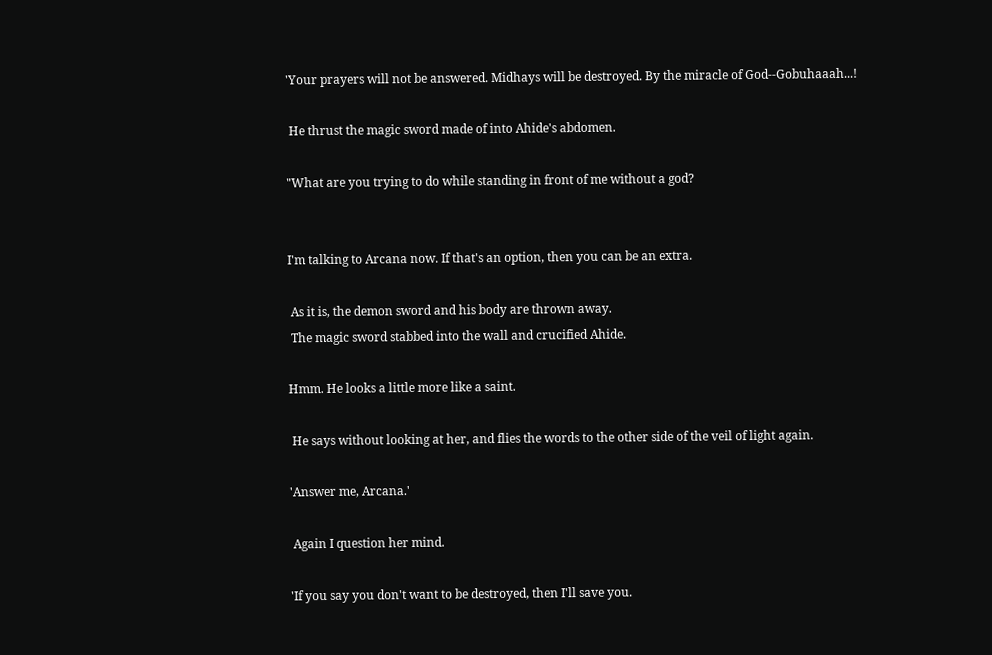'Your prayers will not be answered. Midhays will be destroyed. By the miracle of God--Gobuhaaah...!

 He thrust the magic sword made of into Ahide's abdomen.

"What are you trying to do while standing in front of me without a god?


I'm talking to Arcana now. If that's an option, then you can be an extra.

 As it is, the demon sword and his body are thrown away.
 The magic sword stabbed into the wall and crucified Ahide.

Hmm. He looks a little more like a saint.

 He says without looking at her, and flies the words to the other side of the veil of light again.

'Answer me, Arcana.'

 Again I question her mind.

'If you say you don't want to be destroyed, then I'll save you.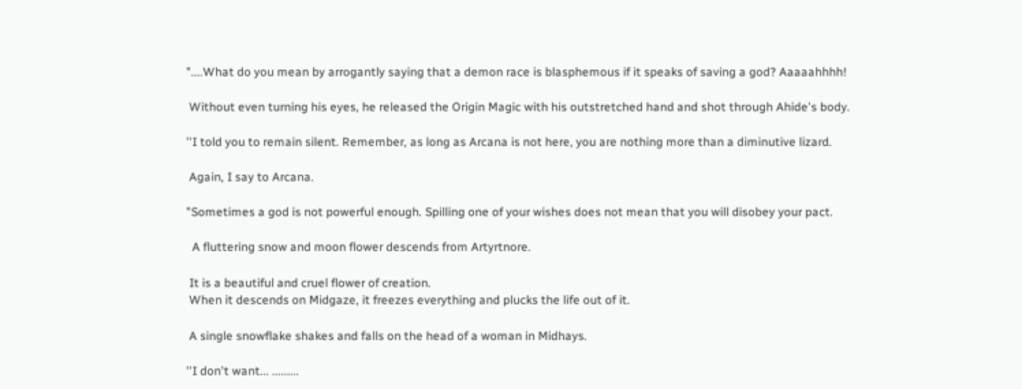"....What do you mean by arrogantly saying that a demon race is blasphemous if it speaks of saving a god? Aaaaahhhh!

 Without even turning his eyes, he released the Origin Magic with his outstretched hand and shot through Ahide's body.

''I told you to remain silent. Remember, as long as Arcana is not here, you are nothing more than a diminutive lizard.

 Again, I say to Arcana.

"Sometimes a god is not powerful enough. Spilling one of your wishes does not mean that you will disobey your pact.

  A fluttering snow and moon flower descends from Artyrtnore.

 It is a beautiful and cruel flower of creation.
 When it descends on Midgaze, it freezes everything and plucks the life out of it.

 A single snowflake shakes and falls on the head of a woman in Midhays.

''I don't want... .........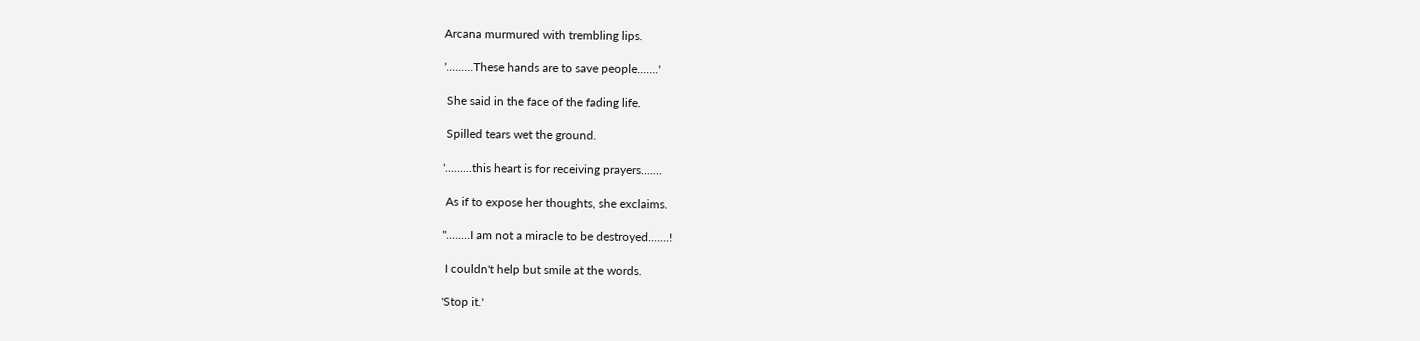Arcana murmured with trembling lips.

'.........These hands are to save people.......'

 She said in the face of the fading life.

 Spilled tears wet the ground.

'.........this heart is for receiving prayers.......

 As if to expose her thoughts, she exclaims.

''........I am not a miracle to be destroyed.......!

 I couldn't help but smile at the words.

'Stop it.'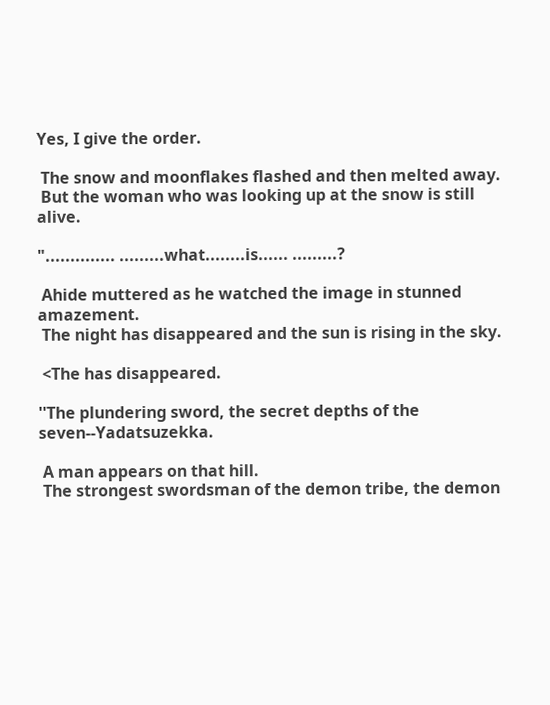Yes, I give the order.

 The snow and moonflakes flashed and then melted away.
 But the woman who was looking up at the snow is still alive.

".............. .........what........is...... .........?

 Ahide muttered as he watched the image in stunned amazement.
 The night has disappeared and the sun is rising in the sky.

 <The has disappeared.

''The plundering sword, the secret depths of the seven--Yadatsuzekka.

 A man appears on that hill.
 The strongest swordsman of the demon tribe, the demon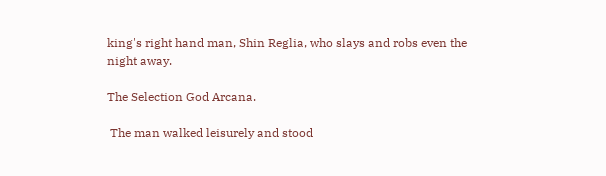king's right hand man, Shin Reglia, who slays and robs even the night away.

The Selection God Arcana.

 The man walked leisurely and stood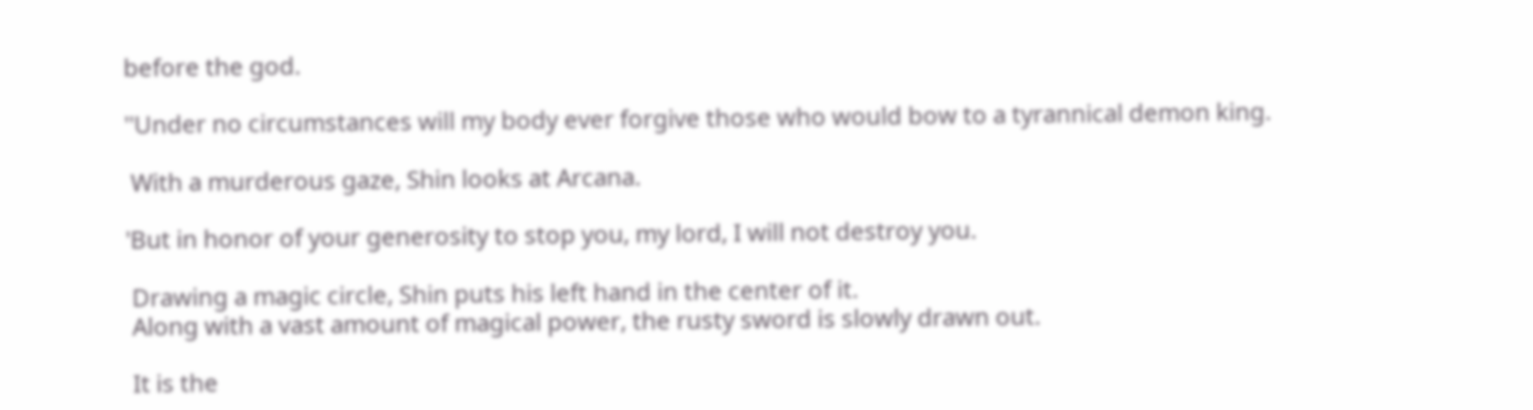before the god.

''Under no circumstances will my body ever forgive those who would bow to a tyrannical demon king.

 With a murderous gaze, Shin looks at Arcana.

'But in honor of your generosity to stop you, my lord, I will not destroy you.

 Drawing a magic circle, Shin puts his left hand in the center of it.
 Along with a vast amount of magical power, the rusty sword is slowly drawn out.

 It is the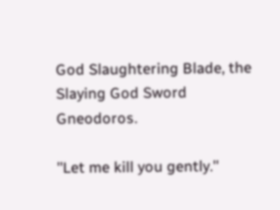God Slaughtering Blade, the Slaying God Sword Gneodoros.

''Let me kill you gently.''